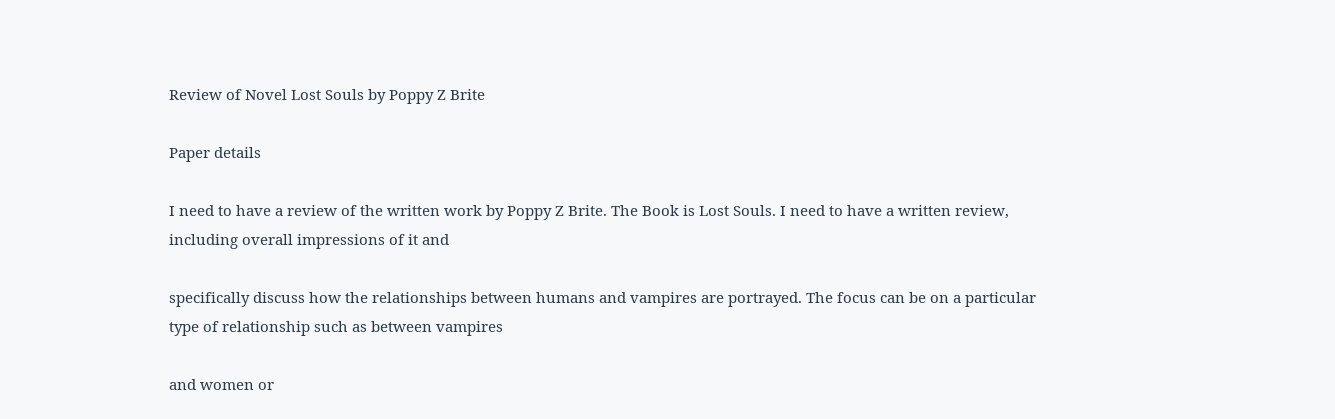Review of Novel Lost Souls by Poppy Z Brite

Paper details

I need to have a review of the written work by Poppy Z Brite. The Book is Lost Souls. I need to have a written review, including overall impressions of it and

specifically discuss how the relationships between humans and vampires are portrayed. The focus can be on a particular type of relationship such as between vampires

and women or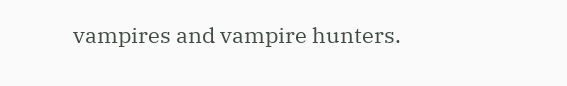vampires and vampire hunters.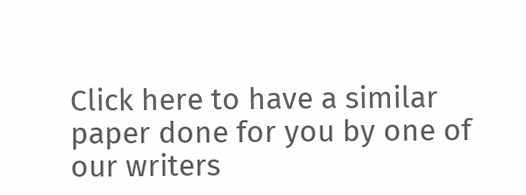Click here to have a similar  paper done for you by one of our writers